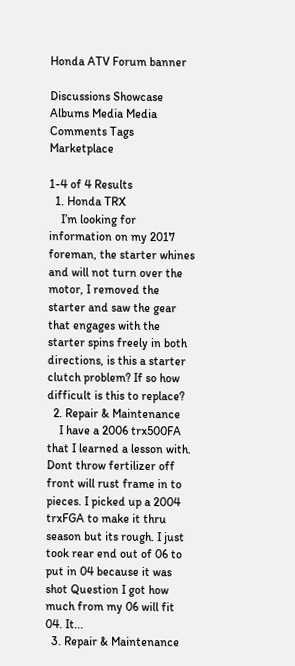Honda ATV Forum banner

Discussions Showcase Albums Media Media Comments Tags Marketplace

1-4 of 4 Results
  1. Honda TRX
    I’m looking for information on my 2017 foreman, the starter whines and will not turn over the motor, I removed the starter and saw the gear that engages with the starter spins freely in both directions, is this a starter clutch problem? If so how difficult is this to replace?
  2. Repair & Maintenance
    I have a 2006 trx500FA that I learned a lesson with. Dont throw fertilizer off front will rust frame in to pieces. I picked up a 2004 trxFGA to make it thru season but its rough. I just took rear end out of 06 to put in 04 because it was shot Question I got how much from my 06 will fit 04. It...
  3. Repair & Maintenance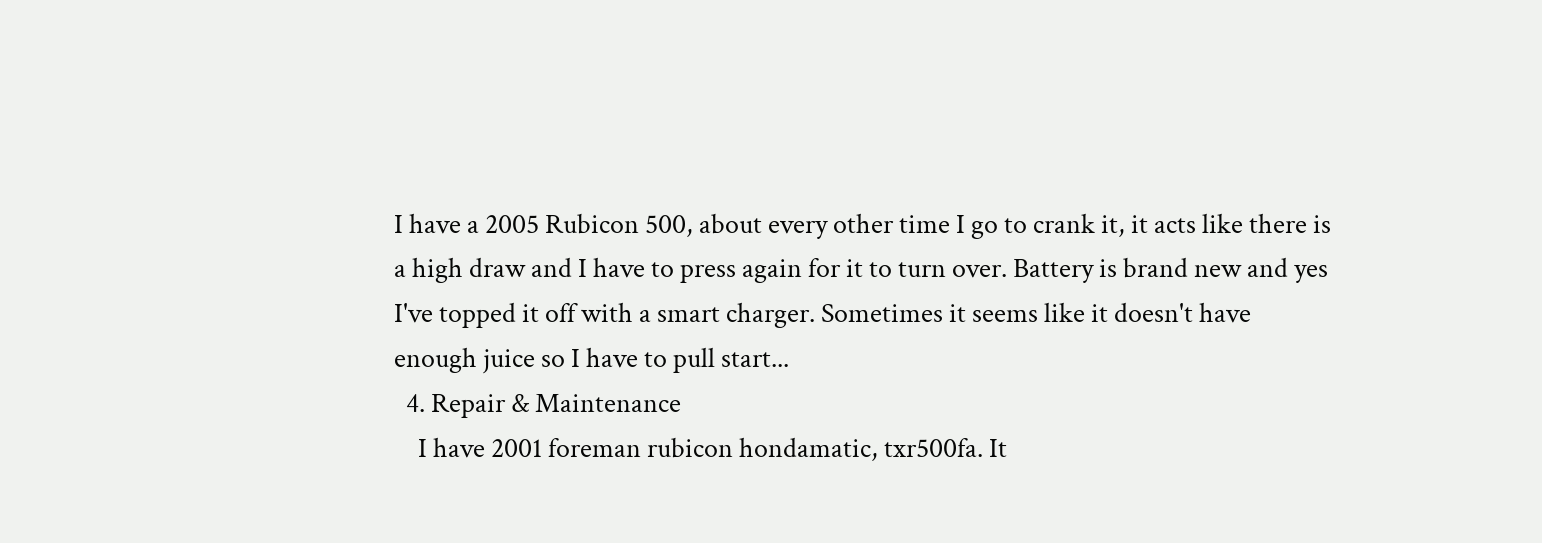I have a 2005 Rubicon 500, about every other time I go to crank it, it acts like there is a high draw and I have to press again for it to turn over. Battery is brand new and yes I've topped it off with a smart charger. Sometimes it seems like it doesn't have enough juice so I have to pull start...
  4. Repair & Maintenance
    I have 2001 foreman rubicon hondamatic, txr500fa. It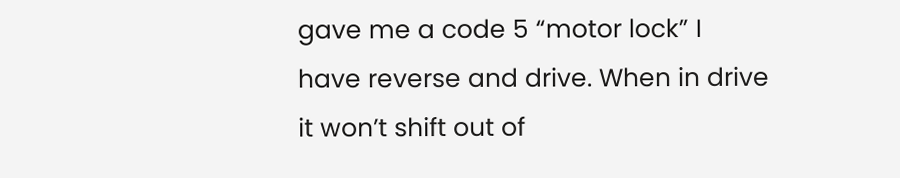gave me a code 5 “motor lock” I have reverse and drive. When in drive it won’t shift out of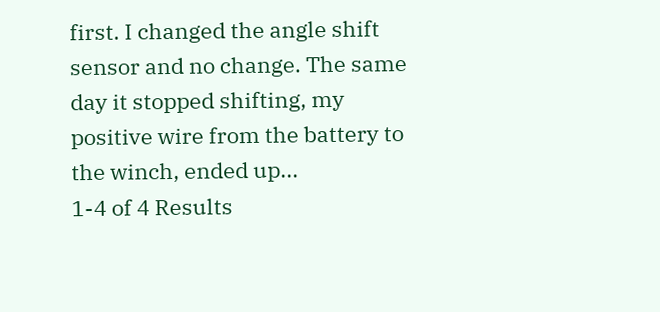first. I changed the angle shift sensor and no change. The same day it stopped shifting, my positive wire from the battery to the winch, ended up...
1-4 of 4 Results